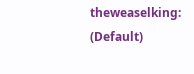theweaselking: (Default)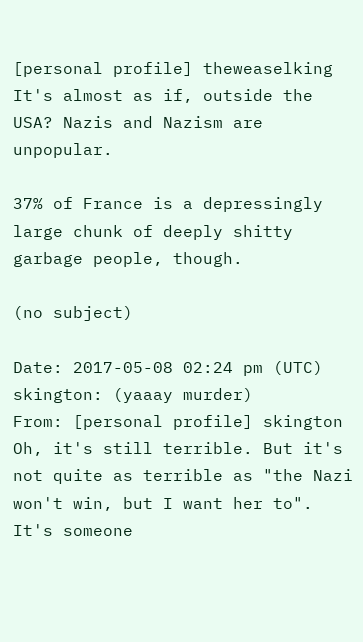[personal profile] theweaselking
It's almost as if, outside the USA? Nazis and Nazism are unpopular.

37% of France is a depressingly large chunk of deeply shitty garbage people, though.

(no subject)

Date: 2017-05-08 02:24 pm (UTC)
skington: (yaaay murder)
From: [personal profile] skington
Oh, it's still terrible. But it's not quite as terrible as "the Nazi won't win, but I want her to". It's someone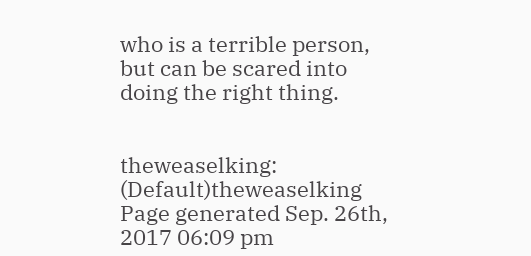who is a terrible person, but can be scared into doing the right thing.


theweaselking: (Default)theweaselking
Page generated Sep. 26th, 2017 06:09 pm